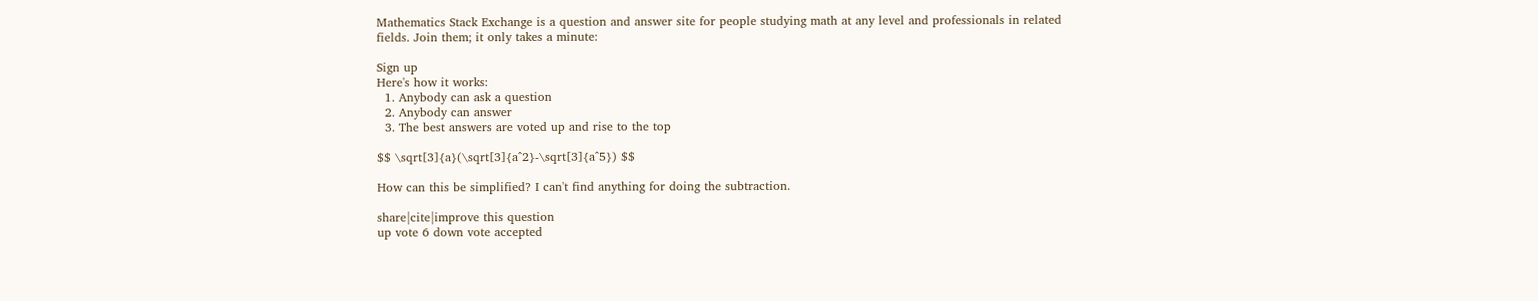Mathematics Stack Exchange is a question and answer site for people studying math at any level and professionals in related fields. Join them; it only takes a minute:

Sign up
Here's how it works:
  1. Anybody can ask a question
  2. Anybody can answer
  3. The best answers are voted up and rise to the top

$$ \sqrt[3]{a}(\sqrt[3]{a^2}-\sqrt[3]{a^5}) $$

How can this be simplified? I can't find anything for doing the subtraction.

share|cite|improve this question
up vote 6 down vote accepted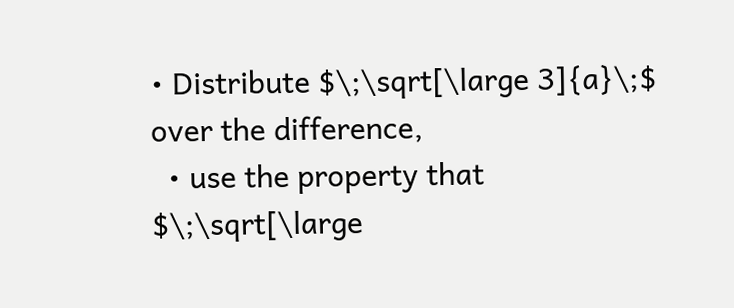• Distribute $\;\sqrt[\large 3]{a}\;$ over the difference,
  • use the property that $\;\sqrt[\large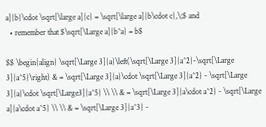a]{b}\cdot \sqrt[\large a]{c} = \sqrt[\large a]{b\cdot c},\;$ and
  • remember that $\sqrt[\Large a]{b^a} = b$

$$ \begin{align} \sqrt[\Large 3]{a}\left(\sqrt[\Large 3]{a^2}-\sqrt[\Large 3]{a^5}\right) & = \sqrt[\Large 3]{a}\cdot \sqrt[\Large 3]{a^2} - \sqrt[\Large 3]{a}\cdot \sqrt[\Large3]{a^5} \\ \\ & = \sqrt[\Large 3]{a\cdot a^2} - \sqrt[\Large a]{a\cdot a^5} \\ \\ & = \sqrt[\Large 3]{a^3} -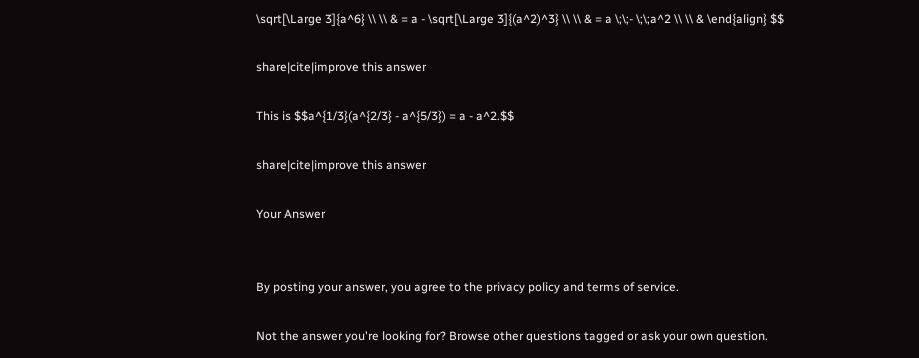\sqrt[\Large 3]{a^6} \\ \\ & = a - \sqrt[\Large 3]{(a^2)^3} \\ \\ & = a \;\;- \;\;a^2 \\ \\ & \end{align} $$

share|cite|improve this answer

This is $$a^{1/3}(a^{2/3} - a^{5/3}) = a - a^2.$$

share|cite|improve this answer

Your Answer


By posting your answer, you agree to the privacy policy and terms of service.

Not the answer you're looking for? Browse other questions tagged or ask your own question.